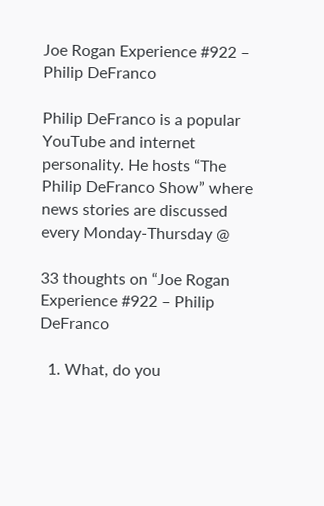Joe Rogan Experience #922 – Philip DeFranco

Philip DeFranco is a popular YouTube and internet personality. He hosts “The Philip DeFranco Show” where news stories are discussed every Monday-Thursday @

33 thoughts on “Joe Rogan Experience #922 – Philip DeFranco

  1. What, do you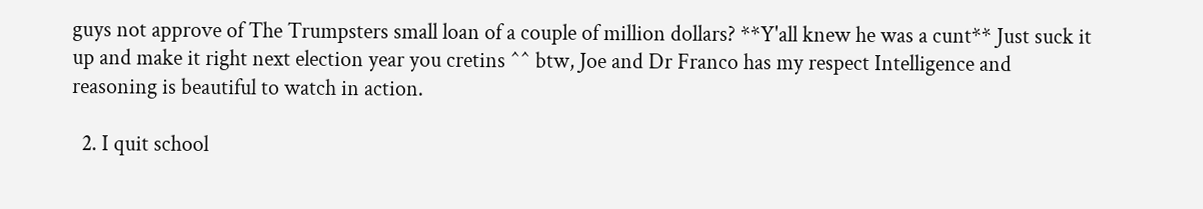guys not approve of The Trumpsters small loan of a couple of million dollars? **Y'all knew he was a cunt** Just suck it up and make it right next election year you cretins ^^ btw, Joe and Dr Franco has my respect Intelligence and reasoning is beautiful to watch in action.

  2. I quit school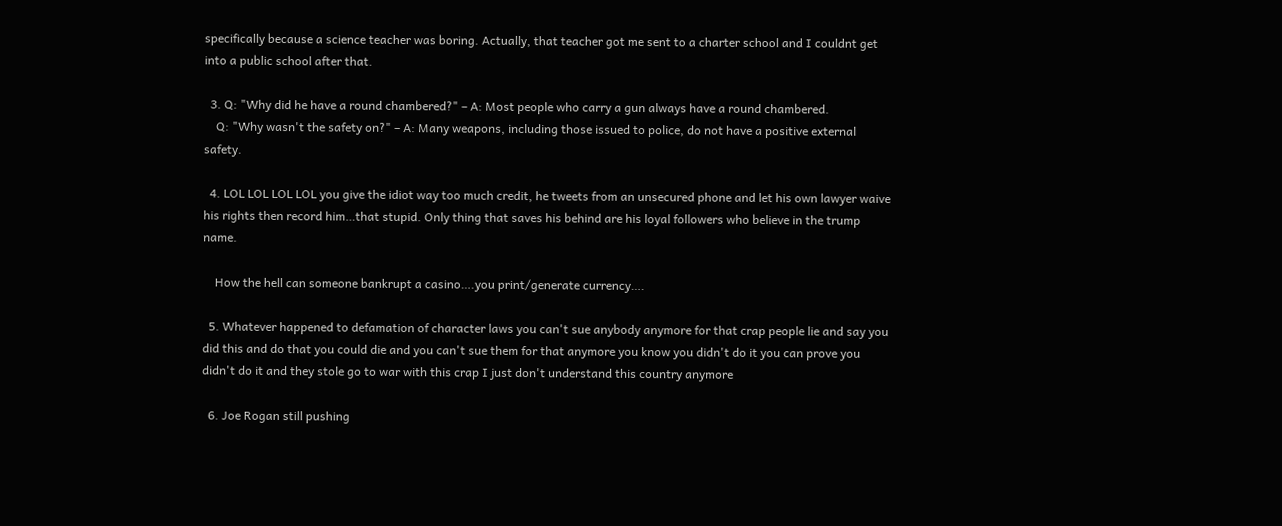specifically because a science teacher was boring. Actually, that teacher got me sent to a charter school and I couldnt get into a public school after that.

  3. Q: "Why did he have a round chambered?" – A: Most people who carry a gun always have a round chambered.
    Q: "Why wasn't the safety on?" – A: Many weapons, including those issued to police, do not have a positive external safety.

  4. LOL LOL LOL LOL you give the idiot way too much credit, he tweets from an unsecured phone and let his own lawyer waive his rights then record him…that stupid. Only thing that saves his behind are his loyal followers who believe in the trump name.

    How the hell can someone bankrupt a casino….you print/generate currency….

  5. Whatever happened to defamation of character laws you can't sue anybody anymore for that crap people lie and say you did this and do that you could die and you can't sue them for that anymore you know you didn't do it you can prove you didn't do it and they stole go to war with this crap I just don't understand this country anymore

  6. Joe Rogan still pushing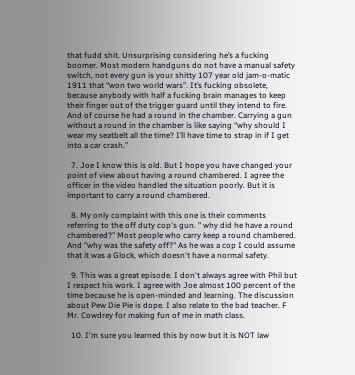that fudd shit. Unsurprising considering he’s a fucking boomer. Most modern handguns do not have a manual safety switch, not every gun is your shitty 107 year old jam-o-matic 1911 that “won two world wars”. It’s fucking obsolete, because anybody with half a fucking brain manages to keep their finger out of the trigger guard until they intend to fire. And of course he had a round in the chamber. Carrying a gun without a round in the chamber is like saying “why should I wear my seatbelt all the time? I’ll have time to strap in if I get into a car crash.”

  7. Joe I know this is old. But I hope you have changed your point of view about having a round chambered. I agree the officer in the video handled the situation poorly. But it is important to carry a round chambered.

  8. My only complaint with this one is their comments referring to the off duty cop's gun. " why did he have a round chambered?" Most people who carry keep a round chambered. And "why was the safety off?" As he was a cop I could assume that it was a Glock, which doesn't have a normal safety.

  9. This was a great episode. I don't always agree with Phil but I respect his work. I agree with Joe almost 100 percent of the time because he is open-minded and learning. The discussion about Pew Die Pie is dope. I also relate to the bad teacher. F Mr. Cowdrey for making fun of me in math class.

  10. I'm sure you learned this by now but it is NOT law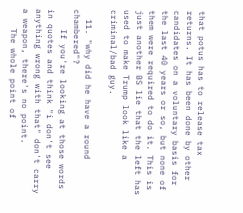that potus has to release tax returns. It has been done by other candidates on a voluntary basis for the last 40 years or so, but none of them were required to do it. This is just another BS lie that the left has used to make Trump look like a criminal/bad guy.

  11. "why did he have a round chambered"?
    If you're looking at those words in quotes and think "i don't see anything wrong with that" don't carry a weapon, there's no point.
    The whole point of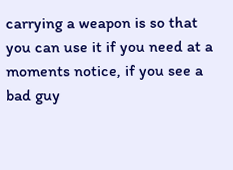carrying a weapon is so that you can use it if you need at a moments notice, if you see a bad guy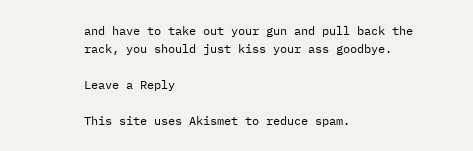and have to take out your gun and pull back the rack, you should just kiss your ass goodbye.

Leave a Reply

This site uses Akismet to reduce spam.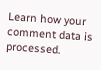Learn how your comment data is processed.